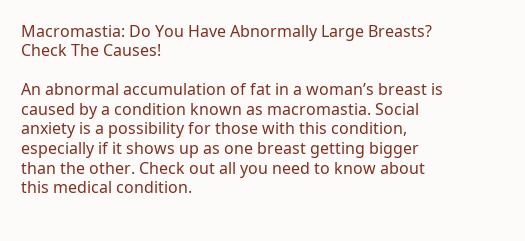Macromastia: Do You Have Abnormally Large Breasts? Check The Causes!

An abnormal accumulation of fat in a woman’s breast is caused by a condition known as macromastia. Social anxiety is a possibility for those with this condition, especially if it shows up as one breast getting bigger than the other. Check out all you need to know about this medical condition.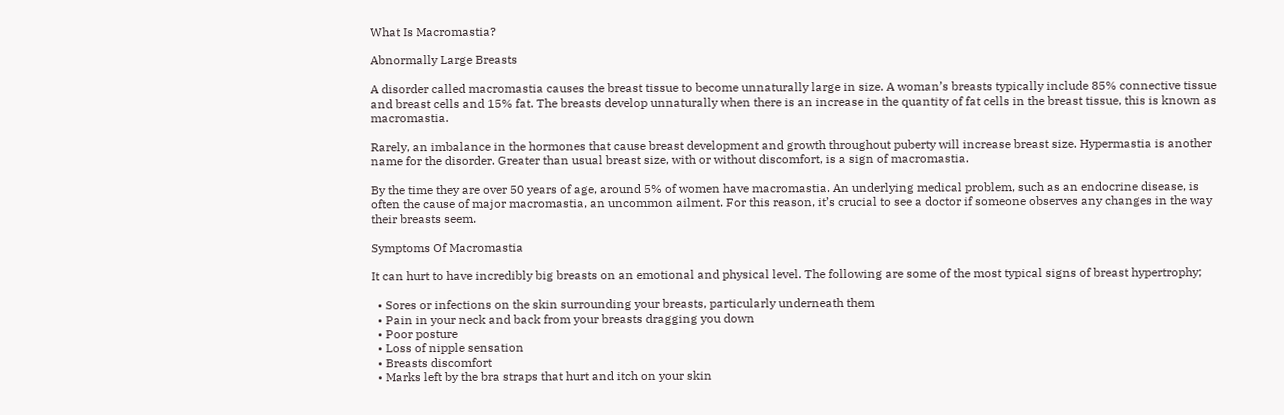What Is Macromastia?

Abnormally Large Breasts

A disorder called macromastia causes the breast tissue to become unnaturally large in size. A woman’s breasts typically include 85% connective tissue and breast cells and 15% fat. The breasts develop unnaturally when there is an increase in the quantity of fat cells in the breast tissue, this is known as macromastia.

Rarely, an imbalance in the hormones that cause breast development and growth throughout puberty will increase breast size. Hypermastia is another name for the disorder. Greater than usual breast size, with or without discomfort, is a sign of macromastia.

By the time they are over 50 years of age, around 5% of women have macromastia. An underlying medical problem, such as an endocrine disease, is often the cause of major macromastia, an uncommon ailment. For this reason, it’s crucial to see a doctor if someone observes any changes in the way their breasts seem.

Symptoms Of Macromastia

It can hurt to have incredibly big breasts on an emotional and physical level. The following are some of the most typical signs of breast hypertrophy;

  • Sores or infections on the skin surrounding your breasts, particularly underneath them
  • Pain in your neck and back from your breasts dragging you down
  • Poor posture
  • Loss of nipple sensation
  • Breasts discomfort
  • Marks left by the bra straps that hurt and itch on your skin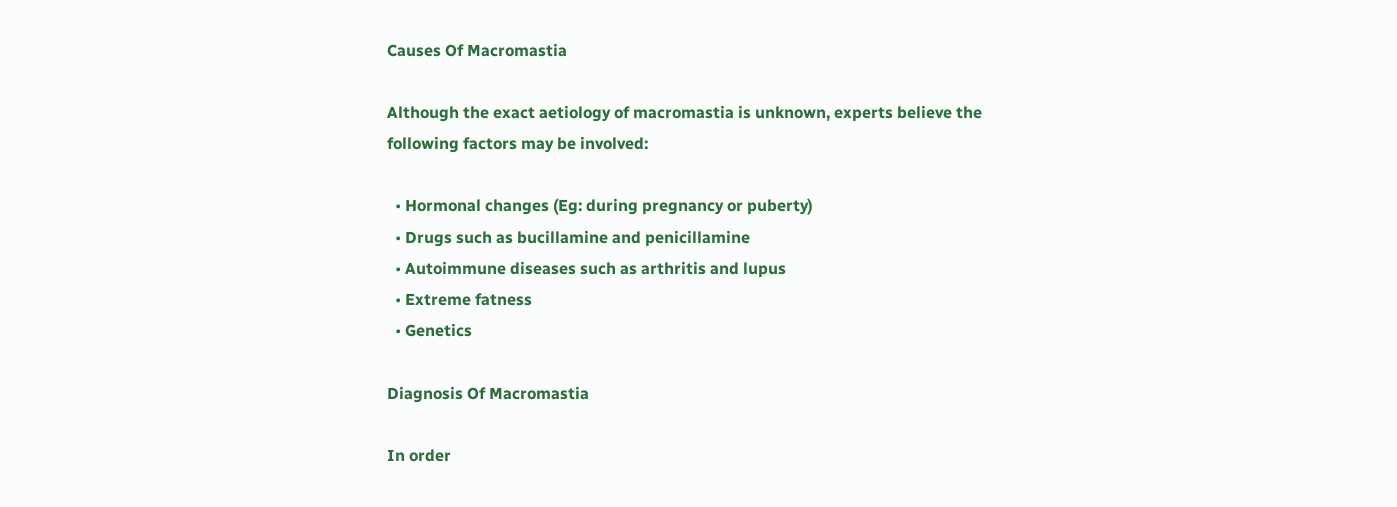Causes Of Macromastia

Although the exact aetiology of macromastia is unknown, experts believe the following factors may be involved:

  • Hormonal changes (Eg: during pregnancy or puberty)
  • Drugs such as bucillamine and penicillamine
  • Autoimmune diseases such as arthritis and lupus
  • Extreme fatness
  • Genetics

Diagnosis Of Macromastia

In order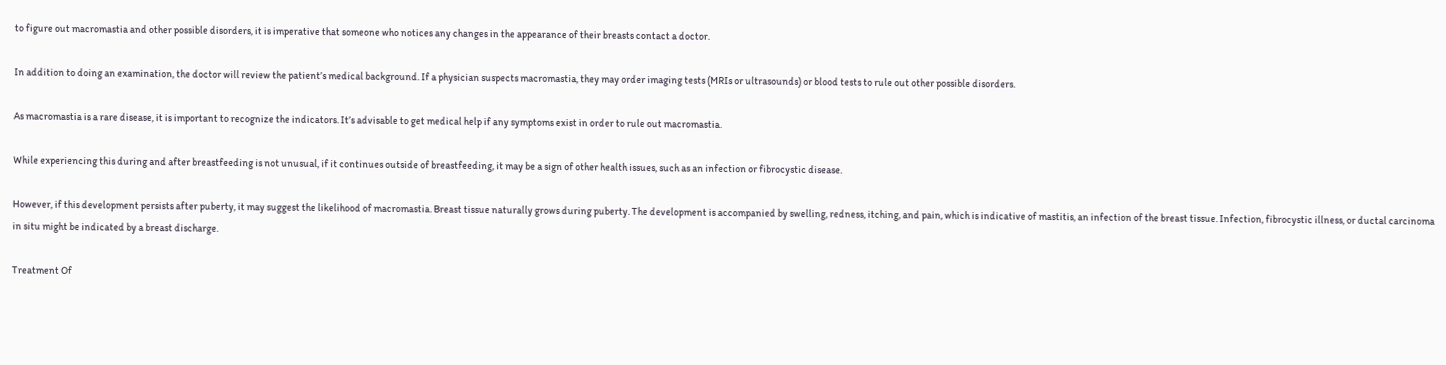to figure out macromastia and other possible disorders, it is imperative that someone who notices any changes in the appearance of their breasts contact a doctor.

In addition to doing an examination, the doctor will review the patient’s medical background. If a physician suspects macromastia, they may order imaging tests (MRIs or ultrasounds) or blood tests to rule out other possible disorders.

As macromastia is a rare disease, it is important to recognize the indicators. It’s advisable to get medical help if any symptoms exist in order to rule out macromastia.

While experiencing this during and after breastfeeding is not unusual, if it continues outside of breastfeeding, it may be a sign of other health issues, such as an infection or fibrocystic disease.

However, if this development persists after puberty, it may suggest the likelihood of macromastia. Breast tissue naturally grows during puberty. The development is accompanied by swelling, redness, itching, and pain, which is indicative of mastitis, an infection of the breast tissue. Infection, fibrocystic illness, or ductal carcinoma in situ might be indicated by a breast discharge.

Treatment Of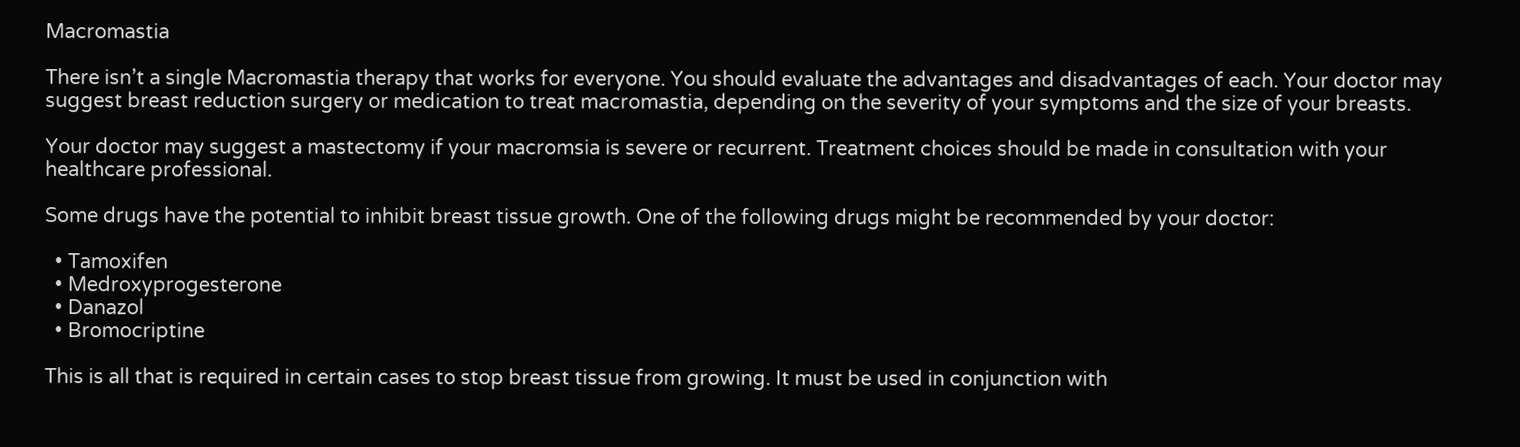Macromastia

There isn’t a single Macromastia therapy that works for everyone. You should evaluate the advantages and disadvantages of each. Your doctor may suggest breast reduction surgery or medication to treat macromastia, depending on the severity of your symptoms and the size of your breasts.

Your doctor may suggest a mastectomy if your macromsia is severe or recurrent. Treatment choices should be made in consultation with your healthcare professional.

Some drugs have the potential to inhibit breast tissue growth. One of the following drugs might be recommended by your doctor:

  • Tamoxifen
  • Medroxyprogesterone
  • Danazol
  • Bromocriptine

This is all that is required in certain cases to stop breast tissue from growing. It must be used in conjunction with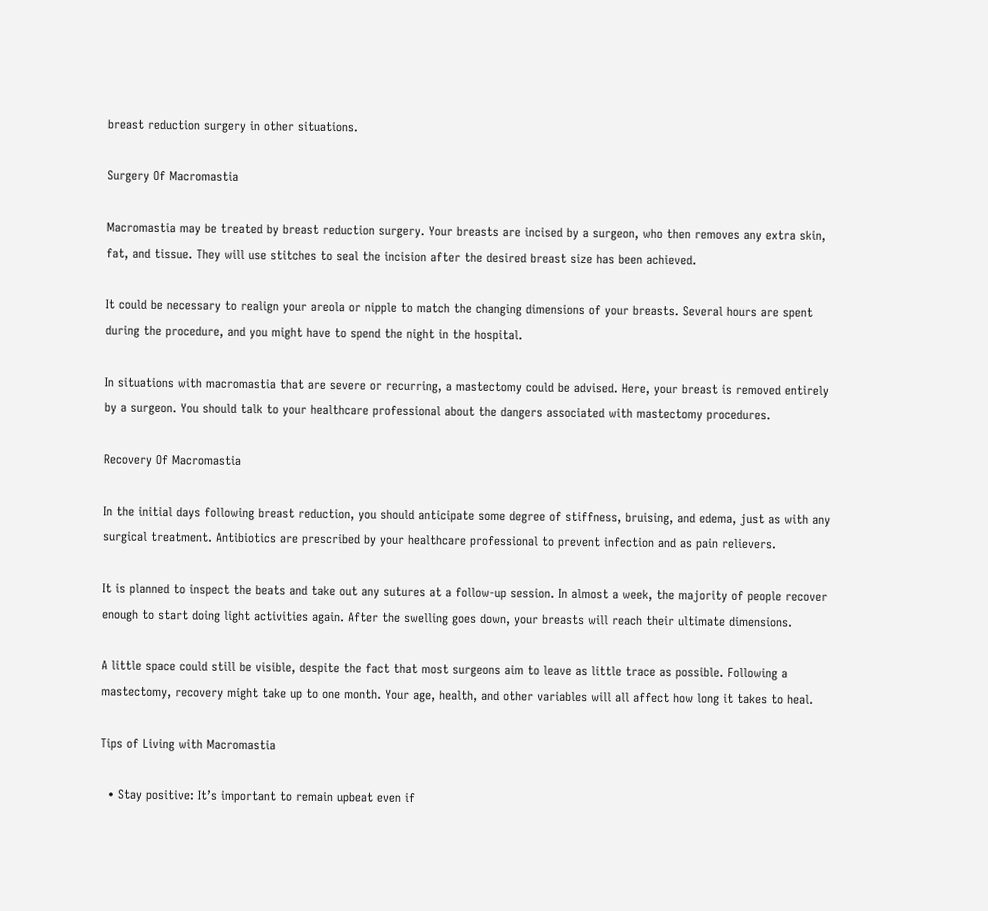breast reduction surgery in other situations.

Surgery Of Macromastia

Macromastia may be treated by breast reduction surgery. Your breasts are incised by a surgeon, who then removes any extra skin, fat, and tissue. They will use stitches to seal the incision after the desired breast size has been achieved.

It could be necessary to realign your areola or nipple to match the changing dimensions of your breasts. Several hours are spent during the procedure, and you might have to spend the night in the hospital.

In situations with macromastia that are severe or recurring, a mastectomy could be advised. Here, your breast is removed entirely by a surgeon. You should talk to your healthcare professional about the dangers associated with mastectomy procedures.

Recovery Of Macromastia

In the initial days following breast reduction, you should anticipate some degree of stiffness, bruising, and edema, just as with any surgical treatment. Antibiotics are prescribed by your healthcare professional to prevent infection and as pain relievers.

It is planned to inspect the beats and take out any sutures at a follow-up session. In almost a week, the majority of people recover enough to start doing light activities again. After the swelling goes down, your breasts will reach their ultimate dimensions.

A little space could still be visible, despite the fact that most surgeons aim to leave as little trace as possible. Following a mastectomy, recovery might take up to one month. Your age, health, and other variables will all affect how long it takes to heal.

Tips of Living with Macromastia

  • Stay positive: It’s important to remain upbeat even if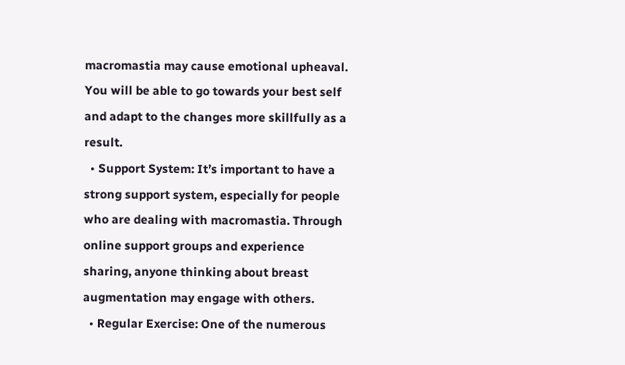macromastia may cause emotional upheaval. You will be able to go towards your best self and adapt to the changes more skillfully as a result.
  • Support System: It’s important to have a strong support system, especially for people who are dealing with macromastia. Through online support groups and experience sharing, anyone thinking about breast augmentation may engage with others.
  • Regular Exercise: One of the numerous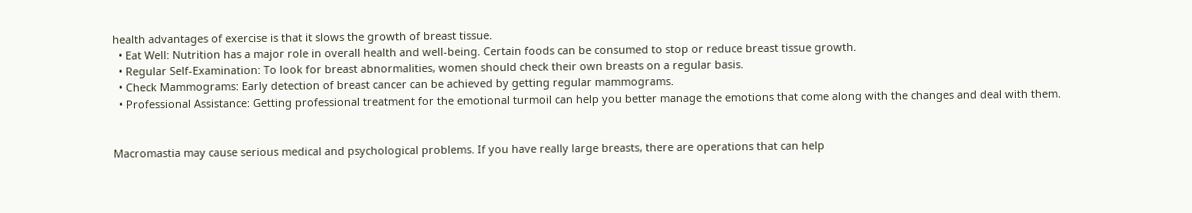health advantages of exercise is that it slows the growth of breast tissue.
  • Eat Well: Nutrition has a major role in overall health and well-being. Certain foods can be consumed to stop or reduce breast tissue growth.
  • Regular Self-Examination: To look for breast abnormalities, women should check their own breasts on a regular basis.
  • Check Mammograms: Early detection of breast cancer can be achieved by getting regular mammograms.
  • Professional Assistance: Getting professional treatment for the emotional turmoil can help you better manage the emotions that come along with the changes and deal with them.


Macromastia may cause serious medical and psychological problems. If you have really large breasts, there are operations that can help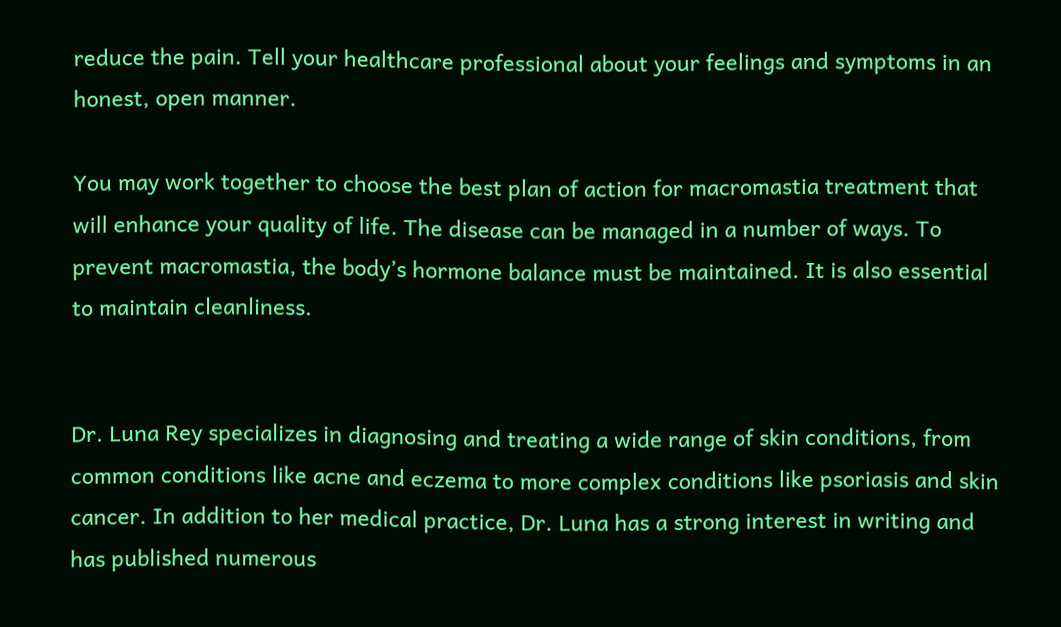reduce the pain. Tell your healthcare professional about your feelings and symptoms in an honest, open manner.

You may work together to choose the best plan of action for macromastia treatment that will enhance your quality of life. The disease can be managed in a number of ways. To prevent macromastia, the body’s hormone balance must be maintained. It is also essential to maintain cleanliness.


Dr. Luna Rey specializes in diagnosing and treating a wide range of skin conditions, from common conditions like acne and eczema to more complex conditions like psoriasis and skin cancer. In addition to her medical practice, Dr. Luna has a strong interest in writing and has published numerous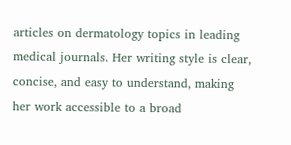articles on dermatology topics in leading medical journals. Her writing style is clear, concise, and easy to understand, making her work accessible to a broad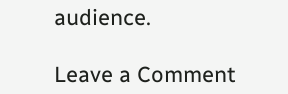audience.

Leave a Comment